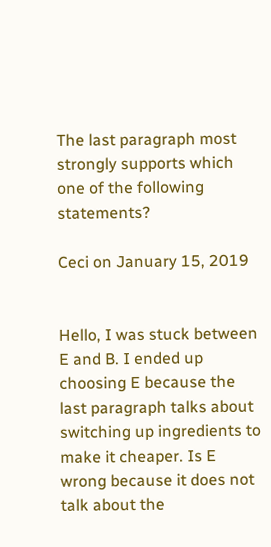The last paragraph most strongly supports which one of the following statements?

Ceci on January 15, 2019


Hello, I was stuck between E and B. I ended up choosing E because the last paragraph talks about switching up ingredients to make it cheaper. Is E wrong because it does not talk about the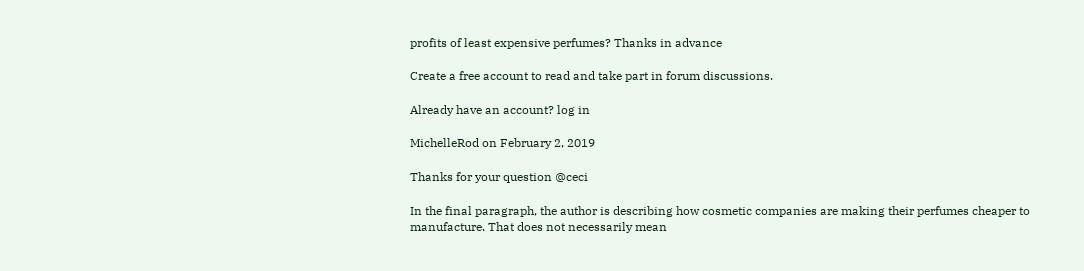profits of least expensive perfumes? Thanks in advance

Create a free account to read and take part in forum discussions.

Already have an account? log in

MichelleRod on February 2, 2019

Thanks for your question @ceci

In the final paragraph, the author is describing how cosmetic companies are making their perfumes cheaper to manufacture. That does not necessarily mean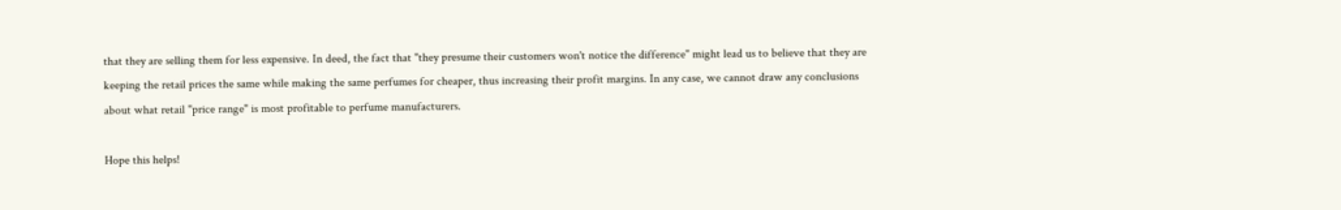that they are selling them for less expensive. In deed, the fact that "they presume their customers won't notice the difference" might lead us to believe that they are keeping the retail prices the same while making the same perfumes for cheaper, thus increasing their profit margins. In any case, we cannot draw any conclusions about what retail "price range" is most profitable to perfume manufacturers.

Hope this helps!